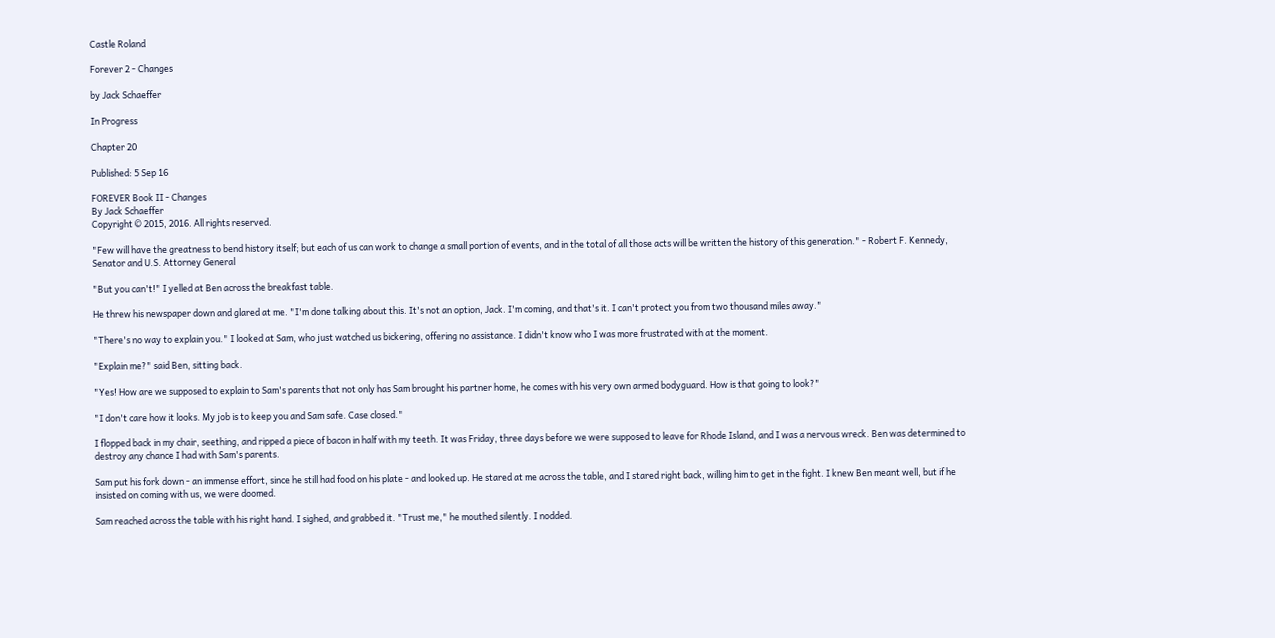Castle Roland

Forever 2 - Changes

by Jack Schaeffer

In Progress

Chapter 20

Published: 5 Sep 16

FOREVER Book II - Changes
By Jack Schaeffer
Copyright © 2015, 2016. All rights reserved.

"Few will have the greatness to bend history itself; but each of us can work to change a small portion of events, and in the total of all those acts will be written the history of this generation." - Robert F. Kennedy, Senator and U.S. Attorney General

"But you can't!" I yelled at Ben across the breakfast table.

He threw his newspaper down and glared at me. "I'm done talking about this. It's not an option, Jack. I'm coming, and that's it. I can't protect you from two thousand miles away."

"There's no way to explain you." I looked at Sam, who just watched us bickering, offering no assistance. I didn't know who I was more frustrated with at the moment.

"Explain me?" said Ben, sitting back.

"Yes! How are we supposed to explain to Sam's parents that not only has Sam brought his partner home, he comes with his very own armed bodyguard. How is that going to look?"

"I don't care how it looks. My job is to keep you and Sam safe. Case closed."

I flopped back in my chair, seething, and ripped a piece of bacon in half with my teeth. It was Friday, three days before we were supposed to leave for Rhode Island, and I was a nervous wreck. Ben was determined to destroy any chance I had with Sam's parents.

Sam put his fork down - an immense effort, since he still had food on his plate - and looked up. He stared at me across the table, and I stared right back, willing him to get in the fight. I knew Ben meant well, but if he insisted on coming with us, we were doomed.

Sam reached across the table with his right hand. I sighed, and grabbed it. "Trust me," he mouthed silently. I nodded.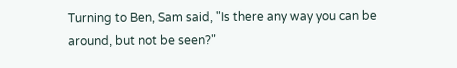Turning to Ben, Sam said, "Is there any way you can be around, but not be seen?"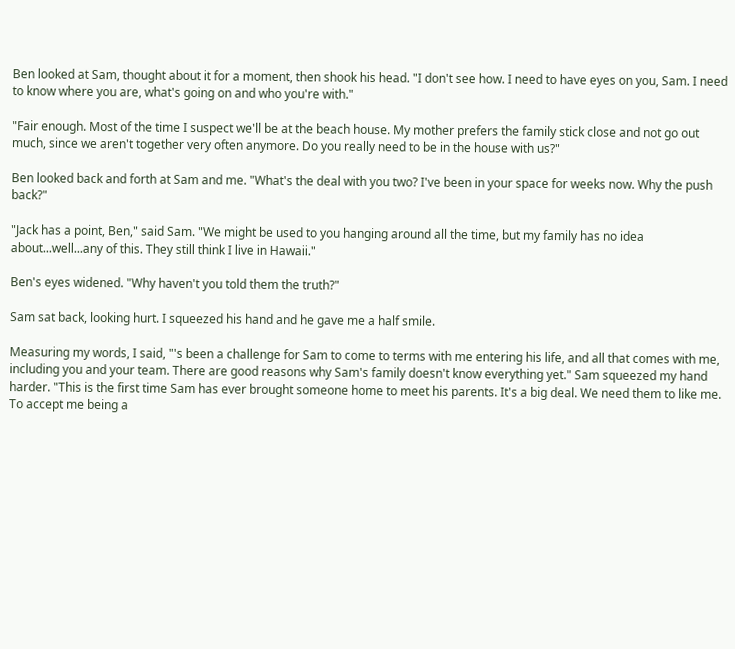Ben looked at Sam, thought about it for a moment, then shook his head. "I don't see how. I need to have eyes on you, Sam. I need to know where you are, what's going on and who you're with."

"Fair enough. Most of the time I suspect we'll be at the beach house. My mother prefers the family stick close and not go out much, since we aren't together very often anymore. Do you really need to be in the house with us?"

Ben looked back and forth at Sam and me. "What's the deal with you two? I've been in your space for weeks now. Why the push back?"

"Jack has a point, Ben," said Sam. "We might be used to you hanging around all the time, but my family has no idea about...well...any of this. They still think I live in Hawaii."

Ben's eyes widened. "Why haven't you told them the truth?"

Sam sat back, looking hurt. I squeezed his hand and he gave me a half smile.

Measuring my words, I said, "'s been a challenge for Sam to come to terms with me entering his life, and all that comes with me, including you and your team. There are good reasons why Sam's family doesn't know everything yet." Sam squeezed my hand harder. "This is the first time Sam has ever brought someone home to meet his parents. It's a big deal. We need them to like me. To accept me being a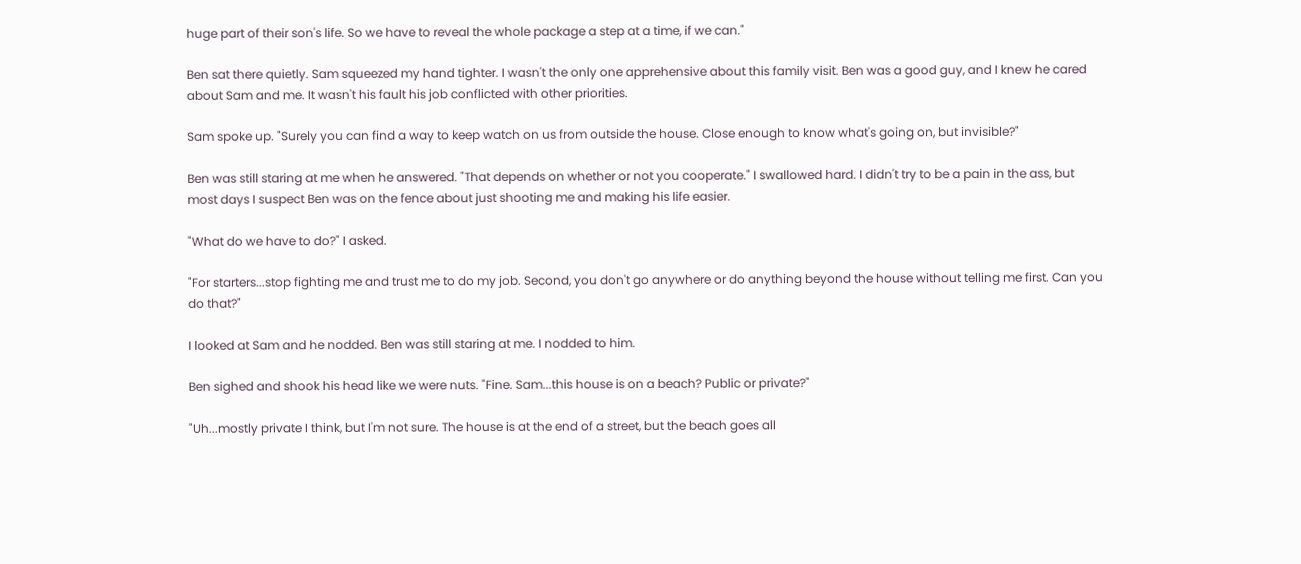huge part of their son's life. So we have to reveal the whole package a step at a time, if we can."

Ben sat there quietly. Sam squeezed my hand tighter. I wasn't the only one apprehensive about this family visit. Ben was a good guy, and I knew he cared about Sam and me. It wasn't his fault his job conflicted with other priorities.

Sam spoke up. "Surely you can find a way to keep watch on us from outside the house. Close enough to know what's going on, but invisible?"

Ben was still staring at me when he answered. "That depends on whether or not you cooperate." I swallowed hard. I didn't try to be a pain in the ass, but most days I suspect Ben was on the fence about just shooting me and making his life easier.

"What do we have to do?" I asked.

"For starters...stop fighting me and trust me to do my job. Second, you don't go anywhere or do anything beyond the house without telling me first. Can you do that?"

I looked at Sam and he nodded. Ben was still staring at me. I nodded to him.

Ben sighed and shook his head like we were nuts. "Fine. Sam...this house is on a beach? Public or private?"

"Uh...mostly private I think, but I'm not sure. The house is at the end of a street, but the beach goes all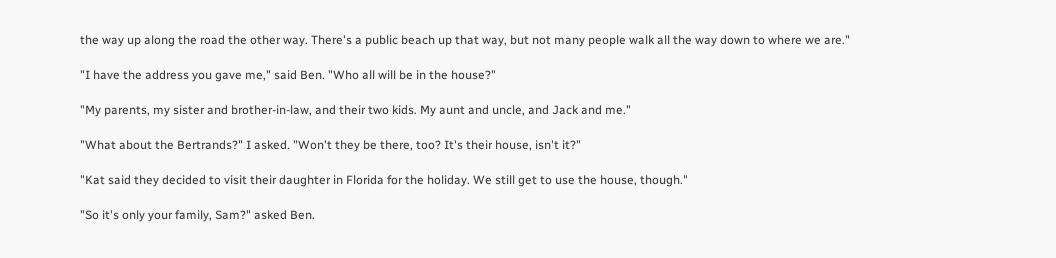the way up along the road the other way. There's a public beach up that way, but not many people walk all the way down to where we are."

"I have the address you gave me," said Ben. "Who all will be in the house?"

"My parents, my sister and brother-in-law, and their two kids. My aunt and uncle, and Jack and me."

"What about the Bertrands?" I asked. "Won't they be there, too? It's their house, isn't it?"

"Kat said they decided to visit their daughter in Florida for the holiday. We still get to use the house, though."

"So it's only your family, Sam?" asked Ben.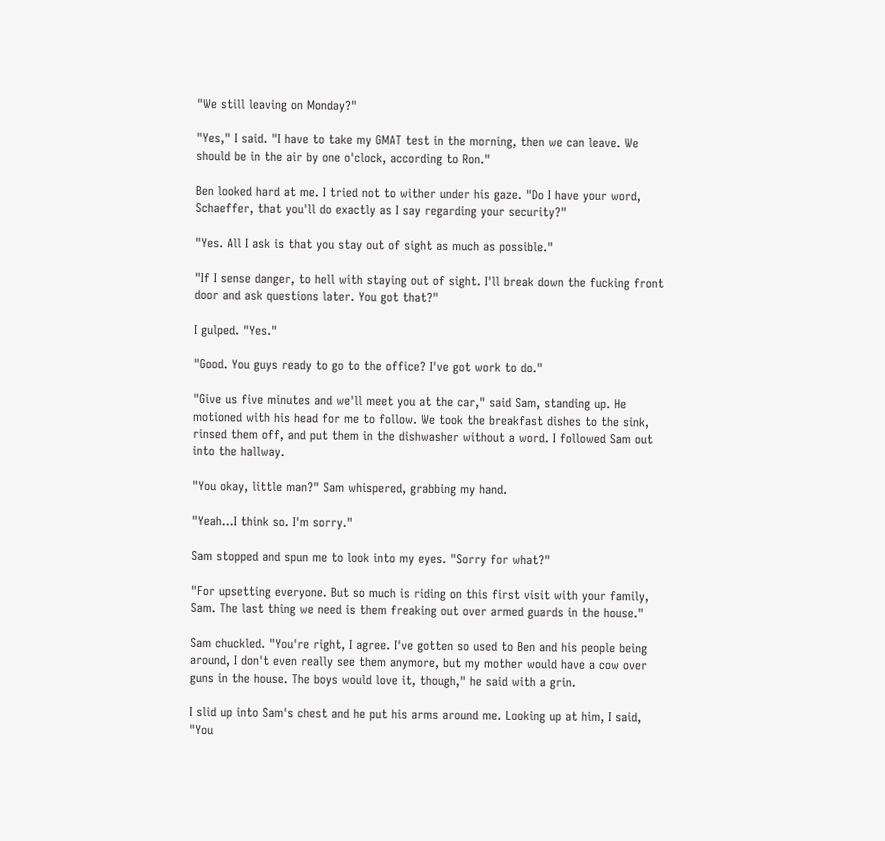"We still leaving on Monday?"

"Yes," I said. "I have to take my GMAT test in the morning, then we can leave. We should be in the air by one o'clock, according to Ron."

Ben looked hard at me. I tried not to wither under his gaze. "Do I have your word, Schaeffer, that you'll do exactly as I say regarding your security?"

"Yes. All I ask is that you stay out of sight as much as possible."

"If I sense danger, to hell with staying out of sight. I'll break down the fucking front door and ask questions later. You got that?"

I gulped. "Yes."

"Good. You guys ready to go to the office? I've got work to do."

"Give us five minutes and we'll meet you at the car," said Sam, standing up. He motioned with his head for me to follow. We took the breakfast dishes to the sink, rinsed them off, and put them in the dishwasher without a word. I followed Sam out into the hallway.

"You okay, little man?" Sam whispered, grabbing my hand.

"Yeah...I think so. I'm sorry."

Sam stopped and spun me to look into my eyes. "Sorry for what?"

"For upsetting everyone. But so much is riding on this first visit with your family, Sam. The last thing we need is them freaking out over armed guards in the house."

Sam chuckled. "You're right, I agree. I've gotten so used to Ben and his people being around, I don't even really see them anymore, but my mother would have a cow over guns in the house. The boys would love it, though," he said with a grin.

I slid up into Sam's chest and he put his arms around me. Looking up at him, I said, "You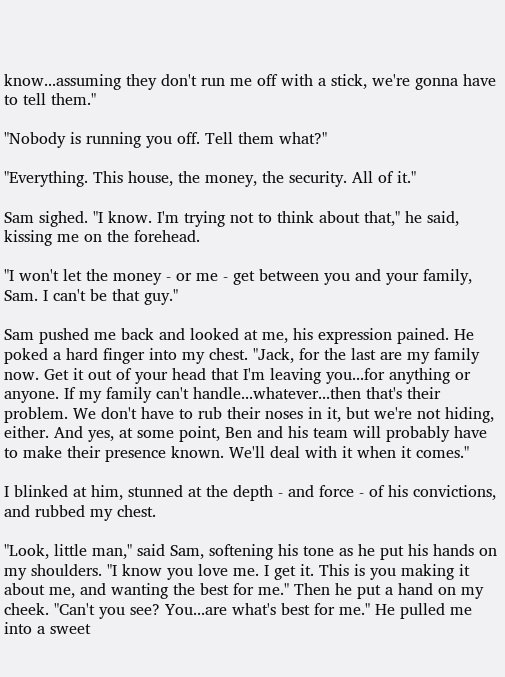know...assuming they don't run me off with a stick, we're gonna have to tell them."

"Nobody is running you off. Tell them what?"

"Everything. This house, the money, the security. All of it."

Sam sighed. "I know. I'm trying not to think about that," he said, kissing me on the forehead.

"I won't let the money - or me - get between you and your family, Sam. I can't be that guy."

Sam pushed me back and looked at me, his expression pained. He poked a hard finger into my chest. "Jack, for the last are my family now. Get it out of your head that I'm leaving you...for anything or anyone. If my family can't handle...whatever...then that's their problem. We don't have to rub their noses in it, but we're not hiding, either. And yes, at some point, Ben and his team will probably have to make their presence known. We'll deal with it when it comes."

I blinked at him, stunned at the depth - and force - of his convictions, and rubbed my chest.

"Look, little man," said Sam, softening his tone as he put his hands on my shoulders. "I know you love me. I get it. This is you making it about me, and wanting the best for me." Then he put a hand on my cheek. "Can't you see? You...are what's best for me." He pulled me into a sweet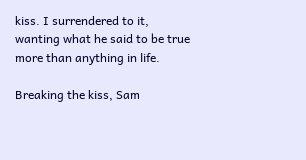kiss. I surrendered to it, wanting what he said to be true more than anything in life.

Breaking the kiss, Sam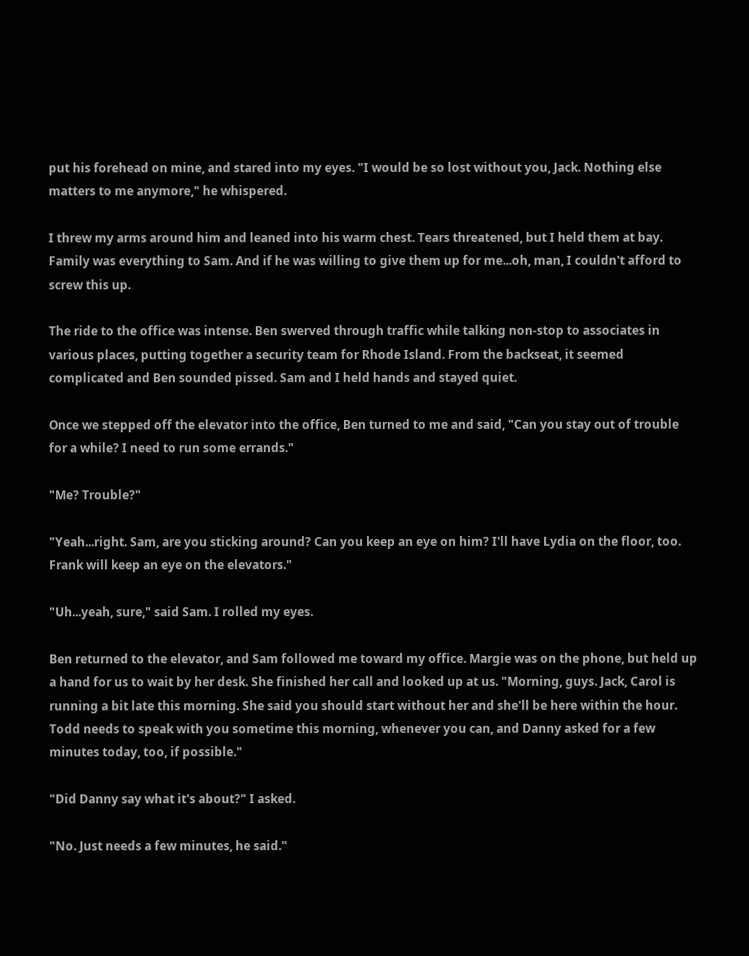put his forehead on mine, and stared into my eyes. "I would be so lost without you, Jack. Nothing else matters to me anymore," he whispered.

I threw my arms around him and leaned into his warm chest. Tears threatened, but I held them at bay. Family was everything to Sam. And if he was willing to give them up for me...oh, man, I couldn't afford to screw this up.

The ride to the office was intense. Ben swerved through traffic while talking non-stop to associates in various places, putting together a security team for Rhode Island. From the backseat, it seemed complicated and Ben sounded pissed. Sam and I held hands and stayed quiet.

Once we stepped off the elevator into the office, Ben turned to me and said, "Can you stay out of trouble for a while? I need to run some errands."

"Me? Trouble?"

"Yeah...right. Sam, are you sticking around? Can you keep an eye on him? I'll have Lydia on the floor, too. Frank will keep an eye on the elevators."

"Uh...yeah, sure," said Sam. I rolled my eyes.

Ben returned to the elevator, and Sam followed me toward my office. Margie was on the phone, but held up a hand for us to wait by her desk. She finished her call and looked up at us. "Morning, guys. Jack, Carol is running a bit late this morning. She said you should start without her and she'll be here within the hour. Todd needs to speak with you sometime this morning, whenever you can, and Danny asked for a few minutes today, too, if possible."

"Did Danny say what it's about?" I asked.

"No. Just needs a few minutes, he said."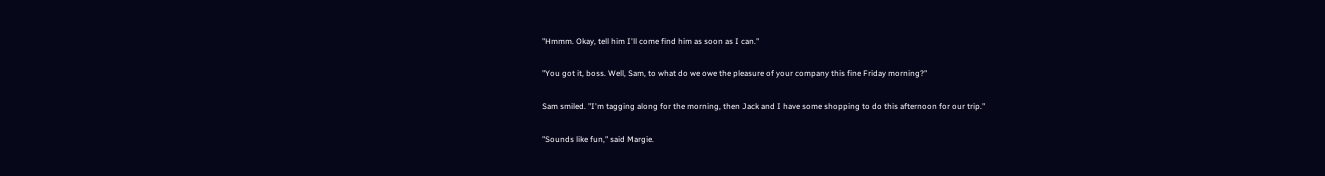"Hmmm. Okay, tell him I'll come find him as soon as I can."

"You got it, boss. Well, Sam, to what do we owe the pleasure of your company this fine Friday morning?"

Sam smiled. "I'm tagging along for the morning, then Jack and I have some shopping to do this afternoon for our trip."

"Sounds like fun," said Margie.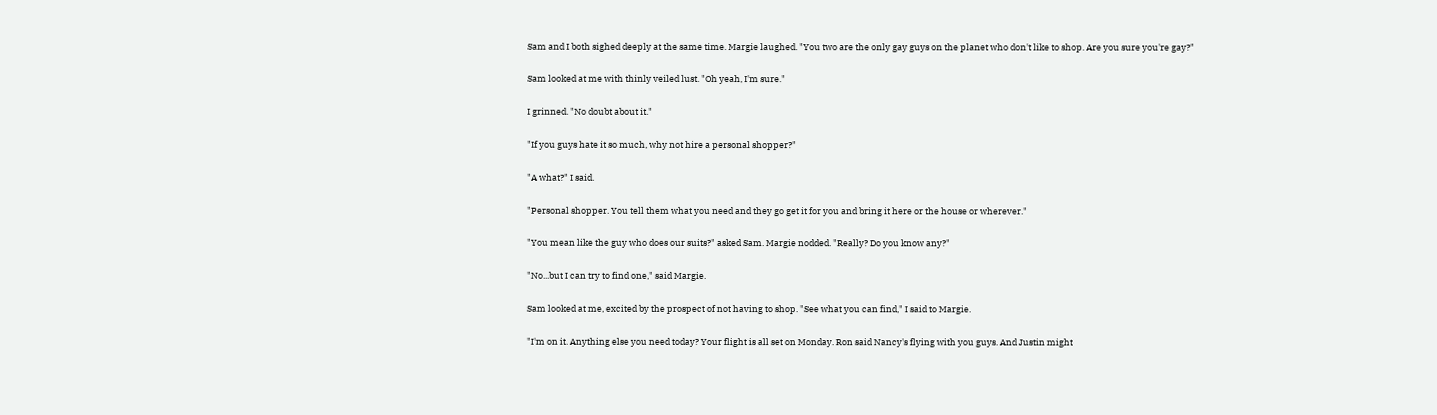Sam and I both sighed deeply at the same time. Margie laughed. "You two are the only gay guys on the planet who don't like to shop. Are you sure you're gay?"

Sam looked at me with thinly veiled lust. "Oh yeah, I'm sure."

I grinned. "No doubt about it."

"If you guys hate it so much, why not hire a personal shopper?"

"A what?" I said.

"Personal shopper. You tell them what you need and they go get it for you and bring it here or the house or wherever."

"You mean like the guy who does our suits?" asked Sam. Margie nodded. "Really? Do you know any?"

"No...but I can try to find one," said Margie.

Sam looked at me, excited by the prospect of not having to shop. "See what you can find," I said to Margie.

"I'm on it. Anything else you need today? Your flight is all set on Monday. Ron said Nancy's flying with you guys. And Justin might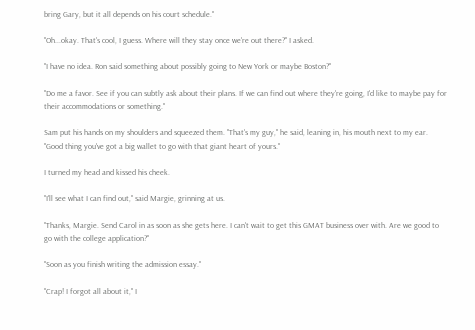bring Gary, but it all depends on his court schedule."

"Oh...okay. That's cool, I guess. Where will they stay once we're out there?" I asked.

"I have no idea. Ron said something about possibly going to New York or maybe Boston?"

"Do me a favor. See if you can subtly ask about their plans. If we can find out where they're going, I'd like to maybe pay for their accommodations or something."

Sam put his hands on my shoulders and squeezed them. "That's my guy," he said, leaning in, his mouth next to my ear. "Good thing you've got a big wallet to go with that giant heart of yours."

I turned my head and kissed his cheek.

"I'll see what I can find out," said Margie, grinning at us.

"Thanks, Margie. Send Carol in as soon as she gets here. I can't wait to get this GMAT business over with. Are we good to go with the college application?"

"Soon as you finish writing the admission essay."

"Crap! I forgot all about it," I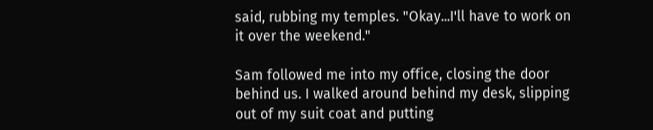said, rubbing my temples. "Okay...I'll have to work on it over the weekend."

Sam followed me into my office, closing the door behind us. I walked around behind my desk, slipping out of my suit coat and putting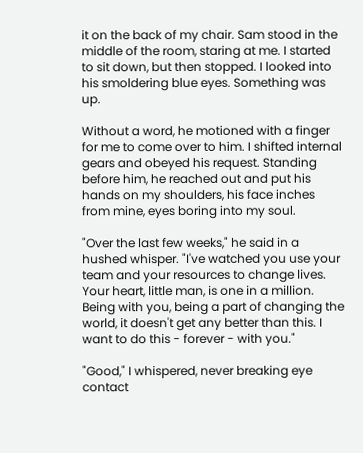it on the back of my chair. Sam stood in the middle of the room, staring at me. I started to sit down, but then stopped. I looked into his smoldering blue eyes. Something was up.

Without a word, he motioned with a finger for me to come over to him. I shifted internal gears and obeyed his request. Standing before him, he reached out and put his hands on my shoulders, his face inches from mine, eyes boring into my soul.

"Over the last few weeks," he said in a hushed whisper. "I've watched you use your team and your resources to change lives. Your heart, little man, is one in a million. Being with you, being a part of changing the world, it doesn't get any better than this. I want to do this - forever - with you."

"Good," I whispered, never breaking eye contact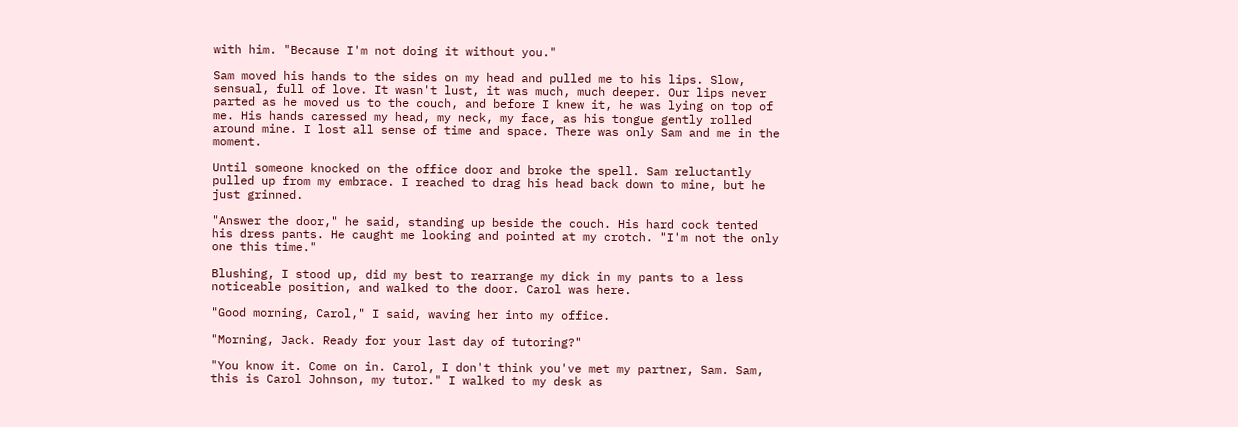with him. "Because I'm not doing it without you."

Sam moved his hands to the sides on my head and pulled me to his lips. Slow, sensual, full of love. It wasn't lust, it was much, much deeper. Our lips never parted as he moved us to the couch, and before I knew it, he was lying on top of me. His hands caressed my head, my neck, my face, as his tongue gently rolled around mine. I lost all sense of time and space. There was only Sam and me in the moment.

Until someone knocked on the office door and broke the spell. Sam reluctantly pulled up from my embrace. I reached to drag his head back down to mine, but he just grinned.

"Answer the door," he said, standing up beside the couch. His hard cock tented his dress pants. He caught me looking and pointed at my crotch. "I'm not the only one this time."

Blushing, I stood up, did my best to rearrange my dick in my pants to a less noticeable position, and walked to the door. Carol was here.

"Good morning, Carol," I said, waving her into my office.

"Morning, Jack. Ready for your last day of tutoring?"

"You know it. Come on in. Carol, I don't think you've met my partner, Sam. Sam, this is Carol Johnson, my tutor." I walked to my desk as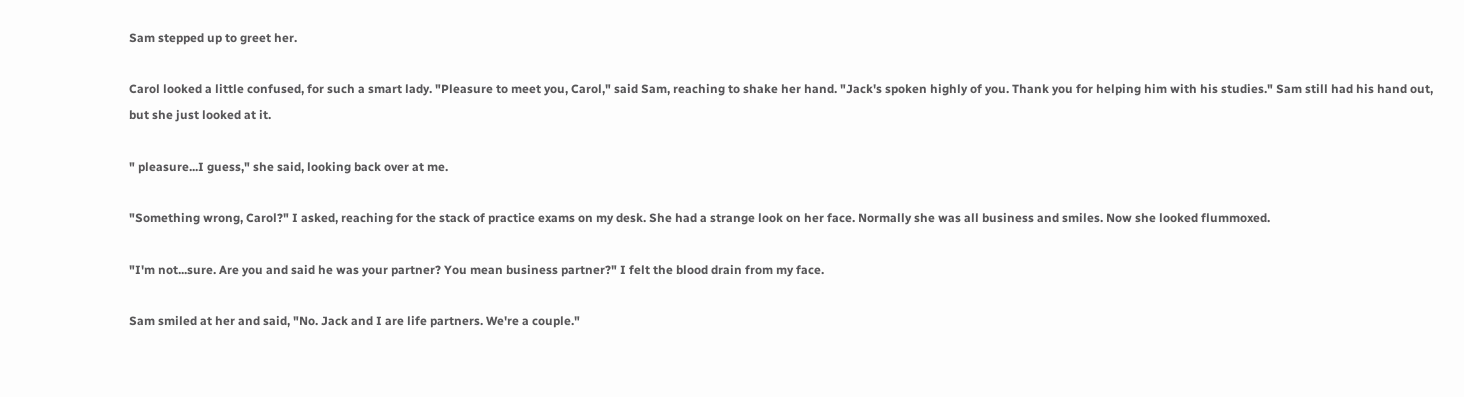Sam stepped up to greet her.

Carol looked a little confused, for such a smart lady. "Pleasure to meet you, Carol," said Sam, reaching to shake her hand. "Jack's spoken highly of you. Thank you for helping him with his studies." Sam still had his hand out, but she just looked at it.

" pleasure...I guess," she said, looking back over at me.

"Something wrong, Carol?" I asked, reaching for the stack of practice exams on my desk. She had a strange look on her face. Normally she was all business and smiles. Now she looked flummoxed.

"I'm not...sure. Are you and said he was your partner? You mean business partner?" I felt the blood drain from my face.

Sam smiled at her and said, "No. Jack and I are life partners. We're a couple."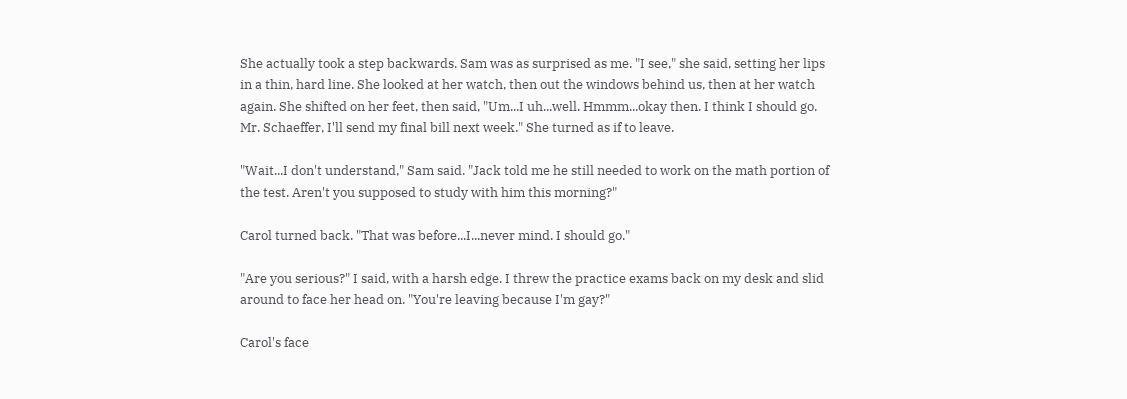She actually took a step backwards. Sam was as surprised as me. "I see," she said, setting her lips in a thin, hard line. She looked at her watch, then out the windows behind us, then at her watch again. She shifted on her feet, then said, "Um...I uh...well. Hmmm...okay then. I think I should go. Mr. Schaeffer, I'll send my final bill next week." She turned as if to leave.

"Wait...I don't understand," Sam said. "Jack told me he still needed to work on the math portion of the test. Aren't you supposed to study with him this morning?"

Carol turned back. "That was before...I...never mind. I should go."

"Are you serious?" I said, with a harsh edge. I threw the practice exams back on my desk and slid around to face her head on. "You're leaving because I'm gay?"

Carol's face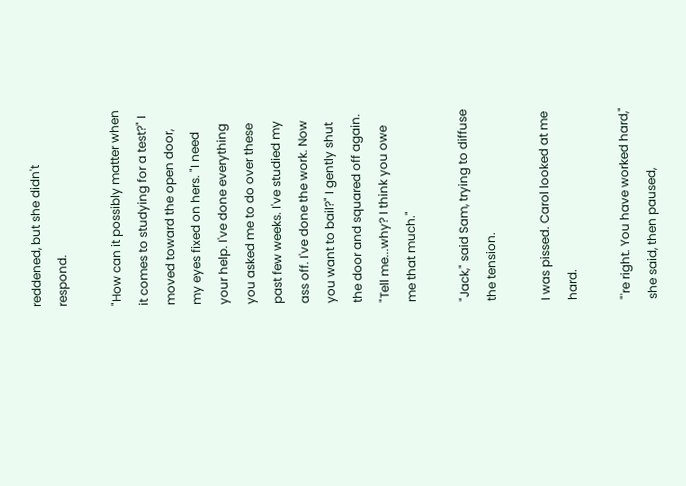reddened, but she didn't respond.

"How can it possibly matter when it comes to studying for a test?" I moved toward the open door, my eyes fixed on hers. "I need your help. I've done everything you asked me to do over these past few weeks. I've studied my ass off. I've done the work. Now you want to bail?" I gently shut the door and squared off again. "Tell me...why? I think you owe me that much."

"Jack," said Sam, trying to diffuse the tension.

I was pissed. Carol looked at me hard.

"'re right. You have worked hard," she said, then paused,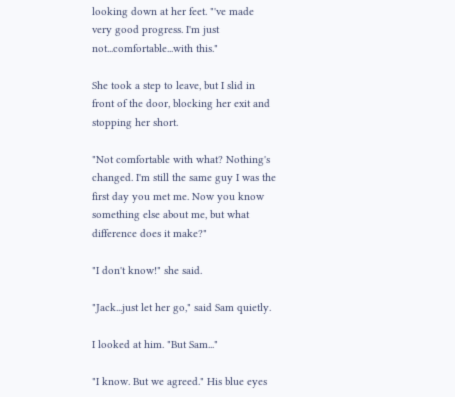looking down at her feet. "'ve made very good progress. I'm just not...comfortable...with this."

She took a step to leave, but I slid in front of the door, blocking her exit and stopping her short.

"Not comfortable with what? Nothing's changed. I'm still the same guy I was the first day you met me. Now you know something else about me, but what difference does it make?"

"I don't know!" she said.

"Jack...just let her go," said Sam quietly.

I looked at him. "But Sam..."

"I know. But we agreed." His blue eyes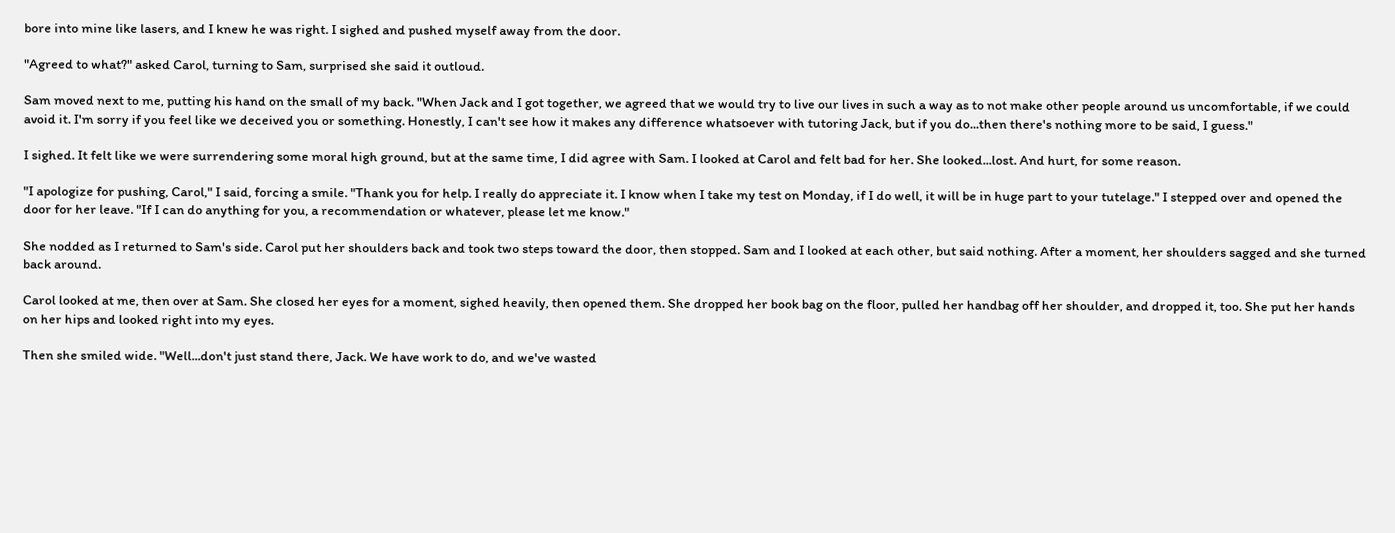bore into mine like lasers, and I knew he was right. I sighed and pushed myself away from the door.

"Agreed to what?" asked Carol, turning to Sam, surprised she said it outloud.

Sam moved next to me, putting his hand on the small of my back. "When Jack and I got together, we agreed that we would try to live our lives in such a way as to not make other people around us uncomfortable, if we could avoid it. I'm sorry if you feel like we deceived you or something. Honestly, I can't see how it makes any difference whatsoever with tutoring Jack, but if you do...then there's nothing more to be said, I guess."

I sighed. It felt like we were surrendering some moral high ground, but at the same time, I did agree with Sam. I looked at Carol and felt bad for her. She looked...lost. And hurt, for some reason.

"I apologize for pushing, Carol," I said, forcing a smile. "Thank you for help. I really do appreciate it. I know when I take my test on Monday, if I do well, it will be in huge part to your tutelage." I stepped over and opened the door for her leave. "If I can do anything for you, a recommendation or whatever, please let me know."

She nodded as I returned to Sam's side. Carol put her shoulders back and took two steps toward the door, then stopped. Sam and I looked at each other, but said nothing. After a moment, her shoulders sagged and she turned back around.

Carol looked at me, then over at Sam. She closed her eyes for a moment, sighed heavily, then opened them. She dropped her book bag on the floor, pulled her handbag off her shoulder, and dropped it, too. She put her hands on her hips and looked right into my eyes.

Then she smiled wide. "Well...don't just stand there, Jack. We have work to do, and we've wasted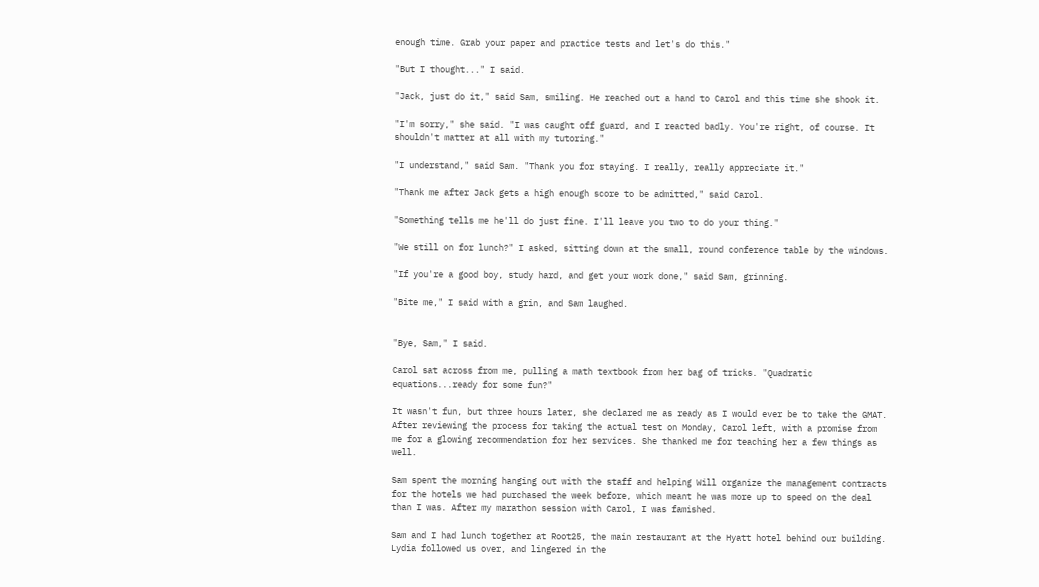enough time. Grab your paper and practice tests and let's do this."

"But I thought..." I said.

"Jack, just do it," said Sam, smiling. He reached out a hand to Carol and this time she shook it.

"I'm sorry," she said. "I was caught off guard, and I reacted badly. You're right, of course. It shouldn't matter at all with my tutoring."

"I understand," said Sam. "Thank you for staying. I really, really appreciate it."

"Thank me after Jack gets a high enough score to be admitted," said Carol.

"Something tells me he'll do just fine. I'll leave you two to do your thing."

"We still on for lunch?" I asked, sitting down at the small, round conference table by the windows.

"If you're a good boy, study hard, and get your work done," said Sam, grinning.

"Bite me," I said with a grin, and Sam laughed.


"Bye, Sam," I said.

Carol sat across from me, pulling a math textbook from her bag of tricks. "Quadratic equations...ready for some fun?"

It wasn't fun, but three hours later, she declared me as ready as I would ever be to take the GMAT. After reviewing the process for taking the actual test on Monday, Carol left, with a promise from me for a glowing recommendation for her services. She thanked me for teaching her a few things as well.

Sam spent the morning hanging out with the staff and helping Will organize the management contracts for the hotels we had purchased the week before, which meant he was more up to speed on the deal than I was. After my marathon session with Carol, I was famished.

Sam and I had lunch together at Root25, the main restaurant at the Hyatt hotel behind our building. Lydia followed us over, and lingered in the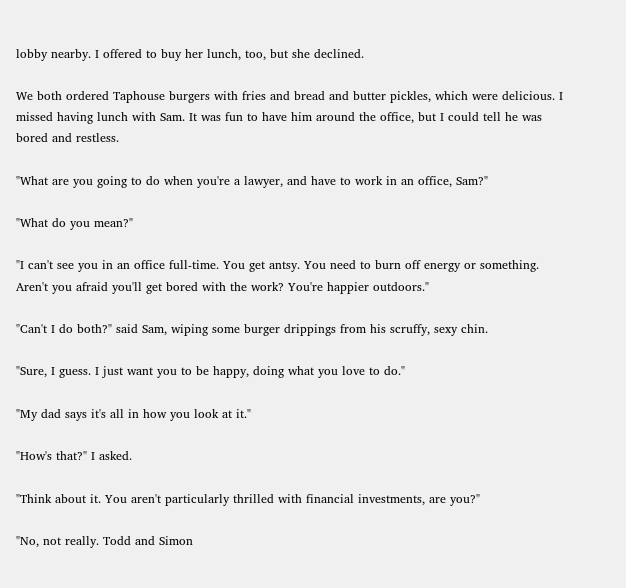lobby nearby. I offered to buy her lunch, too, but she declined.

We both ordered Taphouse burgers with fries and bread and butter pickles, which were delicious. I missed having lunch with Sam. It was fun to have him around the office, but I could tell he was bored and restless.

"What are you going to do when you're a lawyer, and have to work in an office, Sam?"

"What do you mean?"

"I can't see you in an office full-time. You get antsy. You need to burn off energy or something. Aren't you afraid you'll get bored with the work? You're happier outdoors."

"Can't I do both?" said Sam, wiping some burger drippings from his scruffy, sexy chin.

"Sure, I guess. I just want you to be happy, doing what you love to do."

"My dad says it's all in how you look at it."

"How's that?" I asked.

"Think about it. You aren't particularly thrilled with financial investments, are you?"

"No, not really. Todd and Simon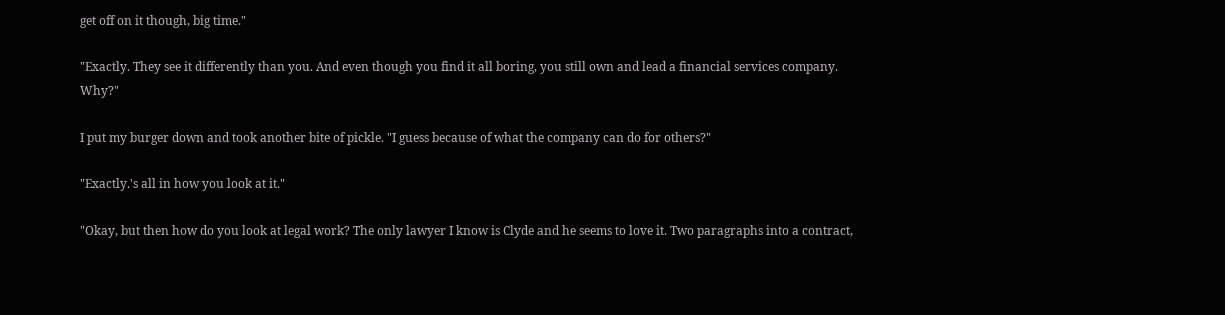get off on it though, big time."

"Exactly. They see it differently than you. And even though you find it all boring, you still own and lead a financial services company. Why?"

I put my burger down and took another bite of pickle. "I guess because of what the company can do for others?"

"Exactly.'s all in how you look at it."

"Okay, but then how do you look at legal work? The only lawyer I know is Clyde and he seems to love it. Two paragraphs into a contract,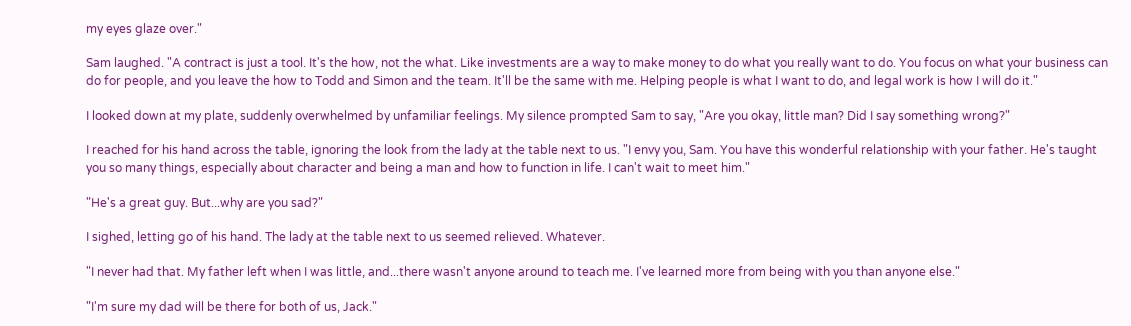my eyes glaze over."

Sam laughed. "A contract is just a tool. It's the how, not the what. Like investments are a way to make money to do what you really want to do. You focus on what your business can do for people, and you leave the how to Todd and Simon and the team. It'll be the same with me. Helping people is what I want to do, and legal work is how I will do it."

I looked down at my plate, suddenly overwhelmed by unfamiliar feelings. My silence prompted Sam to say, "Are you okay, little man? Did I say something wrong?"

I reached for his hand across the table, ignoring the look from the lady at the table next to us. "I envy you, Sam. You have this wonderful relationship with your father. He's taught you so many things, especially about character and being a man and how to function in life. I can't wait to meet him."

"He's a great guy. But...why are you sad?"

I sighed, letting go of his hand. The lady at the table next to us seemed relieved. Whatever.

"I never had that. My father left when I was little, and...there wasn't anyone around to teach me. I've learned more from being with you than anyone else."

"I'm sure my dad will be there for both of us, Jack."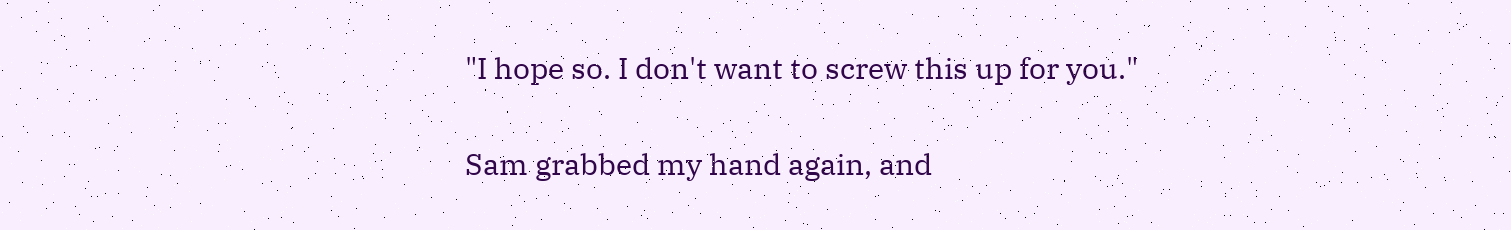"I hope so. I don't want to screw this up for you."

Sam grabbed my hand again, and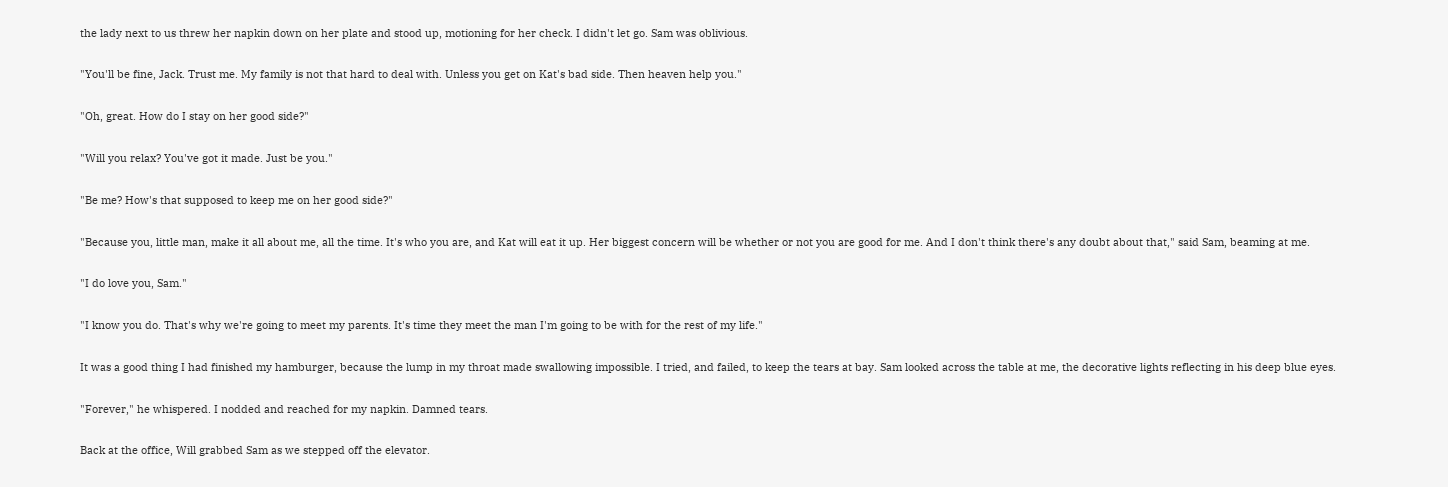the lady next to us threw her napkin down on her plate and stood up, motioning for her check. I didn't let go. Sam was oblivious.

"You'll be fine, Jack. Trust me. My family is not that hard to deal with. Unless you get on Kat's bad side. Then heaven help you."

"Oh, great. How do I stay on her good side?"

"Will you relax? You've got it made. Just be you."

"Be me? How's that supposed to keep me on her good side?"

"Because you, little man, make it all about me, all the time. It's who you are, and Kat will eat it up. Her biggest concern will be whether or not you are good for me. And I don't think there's any doubt about that," said Sam, beaming at me.

"I do love you, Sam."

"I know you do. That's why we're going to meet my parents. It's time they meet the man I'm going to be with for the rest of my life."

It was a good thing I had finished my hamburger, because the lump in my throat made swallowing impossible. I tried, and failed, to keep the tears at bay. Sam looked across the table at me, the decorative lights reflecting in his deep blue eyes.

"Forever," he whispered. I nodded and reached for my napkin. Damned tears.

Back at the office, Will grabbed Sam as we stepped off the elevator.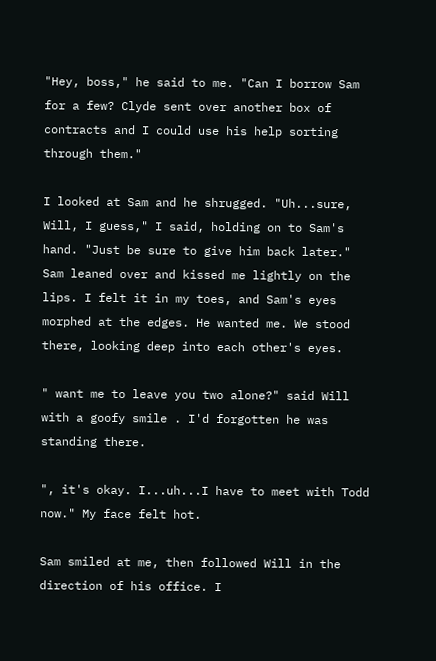"Hey, boss," he said to me. "Can I borrow Sam for a few? Clyde sent over another box of contracts and I could use his help sorting through them."

I looked at Sam and he shrugged. "Uh...sure, Will, I guess," I said, holding on to Sam's hand. "Just be sure to give him back later." Sam leaned over and kissed me lightly on the lips. I felt it in my toes, and Sam's eyes morphed at the edges. He wanted me. We stood there, looking deep into each other's eyes.

" want me to leave you two alone?" said Will with a goofy smile . I'd forgotten he was standing there.

", it's okay. I...uh...I have to meet with Todd now." My face felt hot.

Sam smiled at me, then followed Will in the direction of his office. I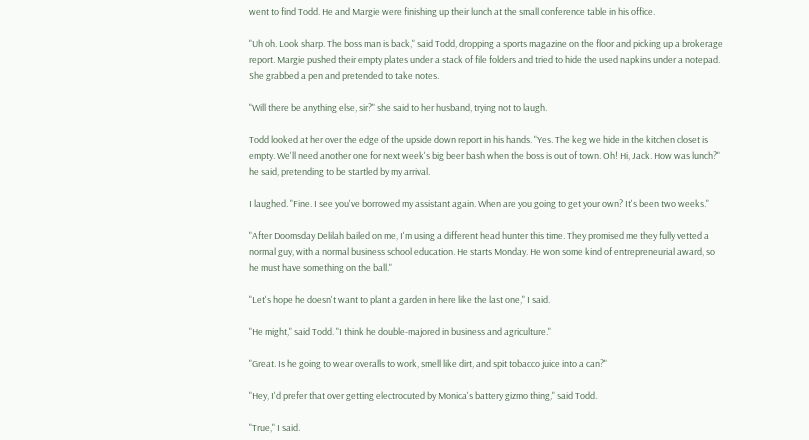went to find Todd. He and Margie were finishing up their lunch at the small conference table in his office.

"Uh oh. Look sharp. The boss man is back," said Todd, dropping a sports magazine on the floor and picking up a brokerage report. Margie pushed their empty plates under a stack of file folders and tried to hide the used napkins under a notepad. She grabbed a pen and pretended to take notes.

"Will there be anything else, sir?" she said to her husband, trying not to laugh.

Todd looked at her over the edge of the upside down report in his hands. "Yes. The keg we hide in the kitchen closet is empty. We'll need another one for next week's big beer bash when the boss is out of town. Oh! Hi, Jack. How was lunch?" he said, pretending to be startled by my arrival.

I laughed. "Fine. I see you've borrowed my assistant again. When are you going to get your own? It's been two weeks."

"After Doomsday Delilah bailed on me, I'm using a different head hunter this time. They promised me they fully vetted a normal guy, with a normal business school education. He starts Monday. He won some kind of entrepreneurial award, so he must have something on the ball."

"Let's hope he doesn't want to plant a garden in here like the last one," I said.

"He might," said Todd. "I think he double-majored in business and agriculture."

"Great. Is he going to wear overalls to work, smell like dirt, and spit tobacco juice into a can?"

"Hey, I'd prefer that over getting electrocuted by Monica's battery gizmo thing," said Todd.

"True," I said.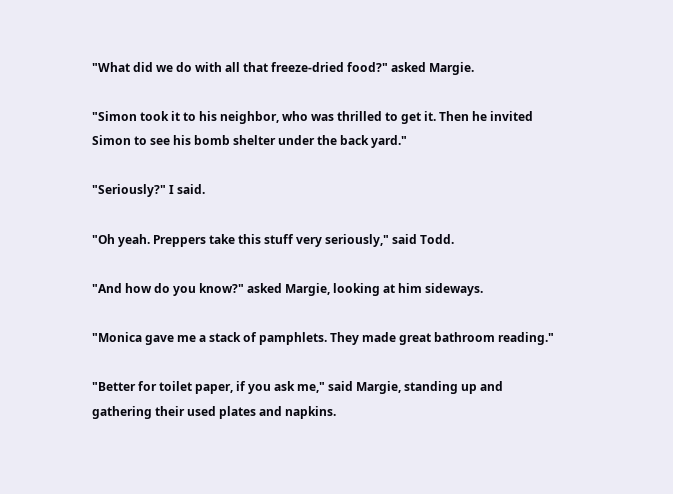"What did we do with all that freeze-dried food?" asked Margie.

"Simon took it to his neighbor, who was thrilled to get it. Then he invited Simon to see his bomb shelter under the back yard."

"Seriously?" I said.

"Oh yeah. Preppers take this stuff very seriously," said Todd.

"And how do you know?" asked Margie, looking at him sideways.

"Monica gave me a stack of pamphlets. They made great bathroom reading."

"Better for toilet paper, if you ask me," said Margie, standing up and gathering their used plates and napkins.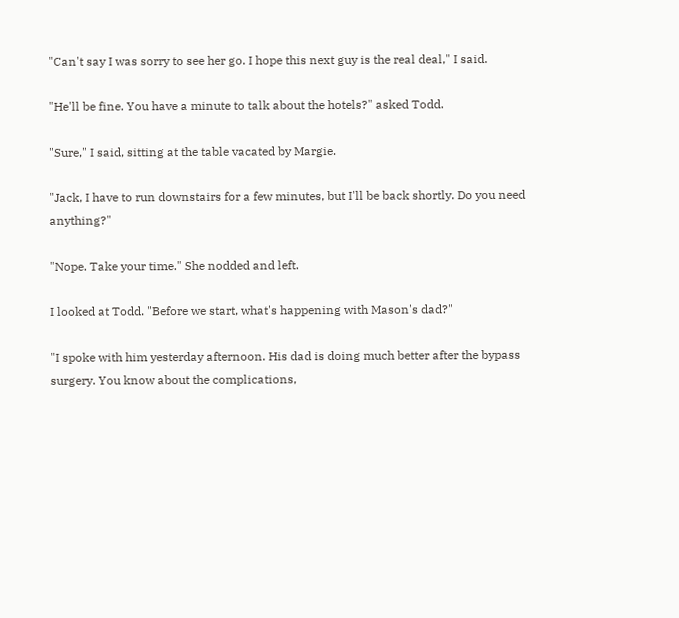"Can't say I was sorry to see her go. I hope this next guy is the real deal," I said.

"He'll be fine. You have a minute to talk about the hotels?" asked Todd.

"Sure," I said, sitting at the table vacated by Margie.

"Jack, I have to run downstairs for a few minutes, but I'll be back shortly. Do you need anything?"

"Nope. Take your time." She nodded and left.

I looked at Todd. "Before we start, what's happening with Mason's dad?"

"I spoke with him yesterday afternoon. His dad is doing much better after the bypass surgery. You know about the complications,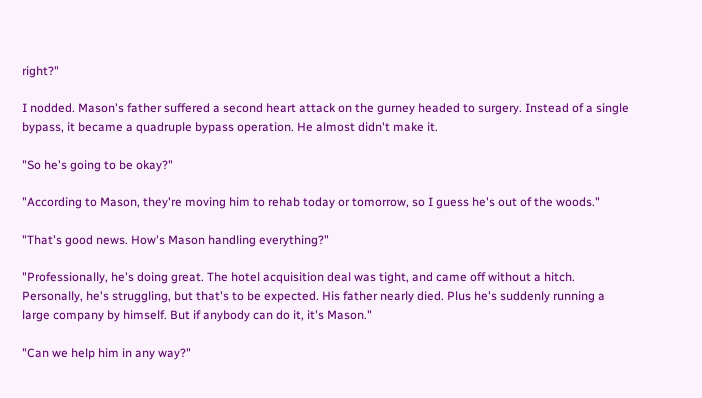right?"

I nodded. Mason's father suffered a second heart attack on the gurney headed to surgery. Instead of a single bypass, it became a quadruple bypass operation. He almost didn't make it.

"So he's going to be okay?"

"According to Mason, they're moving him to rehab today or tomorrow, so I guess he's out of the woods."

"That's good news. How's Mason handling everything?"

"Professionally, he's doing great. The hotel acquisition deal was tight, and came off without a hitch. Personally, he's struggling, but that's to be expected. His father nearly died. Plus he's suddenly running a large company by himself. But if anybody can do it, it's Mason."

"Can we help him in any way?"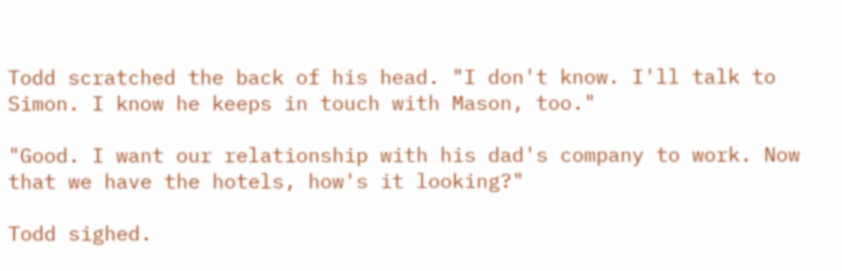Todd scratched the back of his head. "I don't know. I'll talk to Simon. I know he keeps in touch with Mason, too."

"Good. I want our relationship with his dad's company to work. Now that we have the hotels, how's it looking?"

Todd sighed.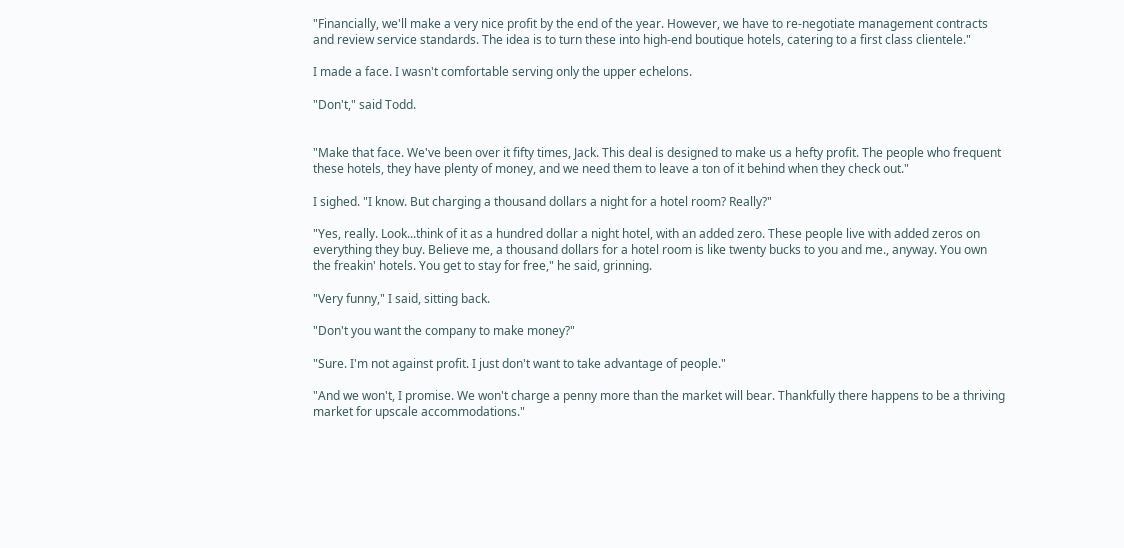"Financially, we'll make a very nice profit by the end of the year. However, we have to re-negotiate management contracts and review service standards. The idea is to turn these into high-end boutique hotels, catering to a first class clientele."

I made a face. I wasn't comfortable serving only the upper echelons.

"Don't," said Todd.


"Make that face. We've been over it fifty times, Jack. This deal is designed to make us a hefty profit. The people who frequent these hotels, they have plenty of money, and we need them to leave a ton of it behind when they check out."

I sighed. "I know. But charging a thousand dollars a night for a hotel room? Really?"

"Yes, really. Look...think of it as a hundred dollar a night hotel, with an added zero. These people live with added zeros on everything they buy. Believe me, a thousand dollars for a hotel room is like twenty bucks to you and me., anyway. You own the freakin' hotels. You get to stay for free," he said, grinning.

"Very funny," I said, sitting back.

"Don't you want the company to make money?"

"Sure. I'm not against profit. I just don't want to take advantage of people."

"And we won't, I promise. We won't charge a penny more than the market will bear. Thankfully there happens to be a thriving market for upscale accommodations."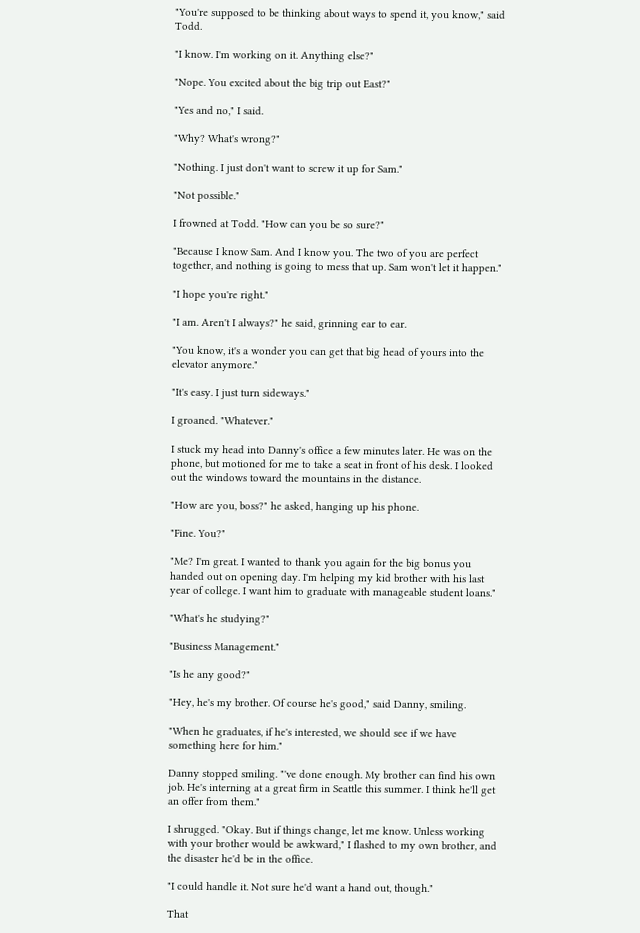"You're supposed to be thinking about ways to spend it, you know," said Todd.

"I know. I'm working on it. Anything else?"

"Nope. You excited about the big trip out East?"

"Yes and no," I said.

"Why? What's wrong?"

"Nothing. I just don't want to screw it up for Sam."

"Not possible."

I frowned at Todd. "How can you be so sure?"

"Because I know Sam. And I know you. The two of you are perfect together, and nothing is going to mess that up. Sam won't let it happen."

"I hope you're right."

"I am. Aren't I always?" he said, grinning ear to ear.

"You know, it's a wonder you can get that big head of yours into the elevator anymore."

"It's easy. I just turn sideways."

I groaned. "Whatever."

I stuck my head into Danny's office a few minutes later. He was on the phone, but motioned for me to take a seat in front of his desk. I looked out the windows toward the mountains in the distance.

"How are you, boss?" he asked, hanging up his phone.

"Fine. You?"

"Me? I'm great. I wanted to thank you again for the big bonus you handed out on opening day. I'm helping my kid brother with his last year of college. I want him to graduate with manageable student loans."

"What's he studying?"

"Business Management."

"Is he any good?"

"Hey, he's my brother. Of course he's good," said Danny, smiling.

"When he graduates, if he's interested, we should see if we have something here for him."

Danny stopped smiling. "'ve done enough. My brother can find his own job. He's interning at a great firm in Seattle this summer. I think he'll get an offer from them."

I shrugged. "Okay. But if things change, let me know. Unless working with your brother would be awkward," I flashed to my own brother, and the disaster he'd be in the office.

"I could handle it. Not sure he'd want a hand out, though."

That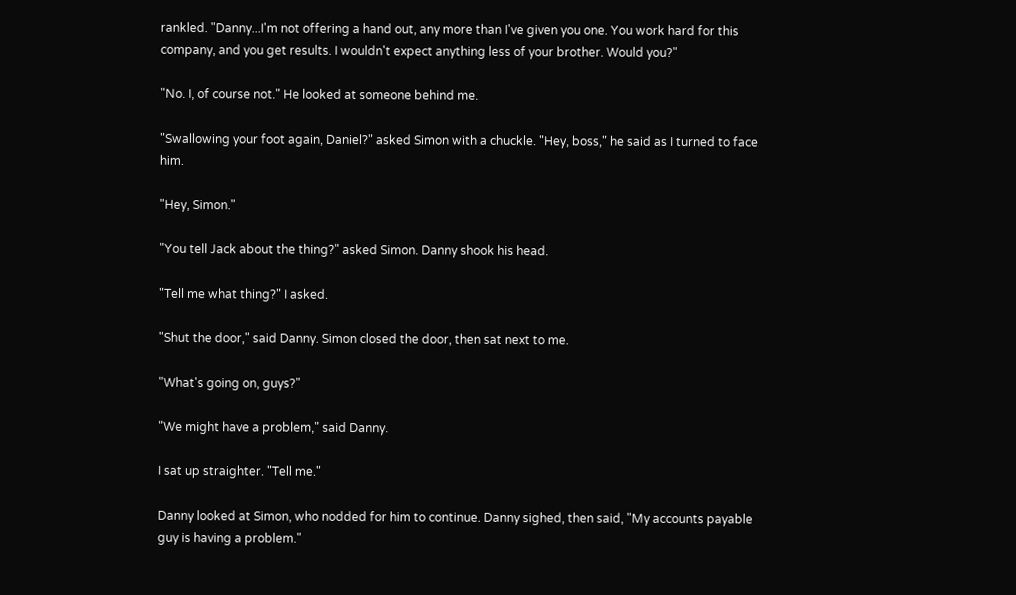rankled. "Danny...I'm not offering a hand out, any more than I've given you one. You work hard for this company, and you get results. I wouldn't expect anything less of your brother. Would you?"

"No. I, of course not." He looked at someone behind me.

"Swallowing your foot again, Daniel?" asked Simon with a chuckle. "Hey, boss," he said as I turned to face him.

"Hey, Simon."

"You tell Jack about the thing?" asked Simon. Danny shook his head.

"Tell me what thing?" I asked.

"Shut the door," said Danny. Simon closed the door, then sat next to me.

"What's going on, guys?"

"We might have a problem," said Danny.

I sat up straighter. "Tell me."

Danny looked at Simon, who nodded for him to continue. Danny sighed, then said, "My accounts payable guy is having a problem."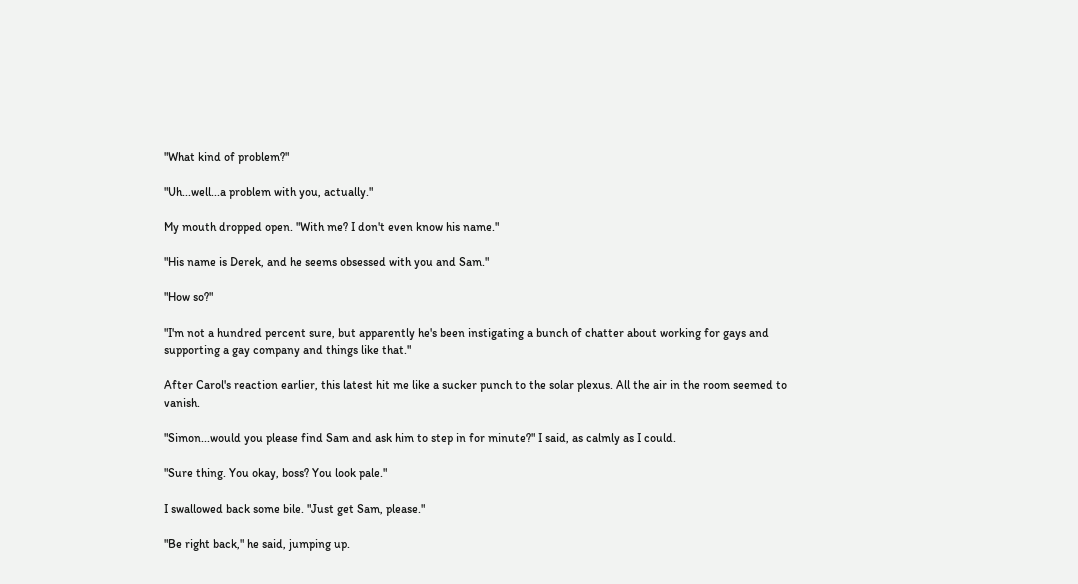"What kind of problem?"

"Uh...well...a problem with you, actually."

My mouth dropped open. "With me? I don't even know his name."

"His name is Derek, and he seems obsessed with you and Sam."

"How so?"

"I'm not a hundred percent sure, but apparently he's been instigating a bunch of chatter about working for gays and supporting a gay company and things like that."

After Carol's reaction earlier, this latest hit me like a sucker punch to the solar plexus. All the air in the room seemed to vanish.

"Simon...would you please find Sam and ask him to step in for minute?" I said, as calmly as I could.

"Sure thing. You okay, boss? You look pale."

I swallowed back some bile. "Just get Sam, please."

"Be right back," he said, jumping up.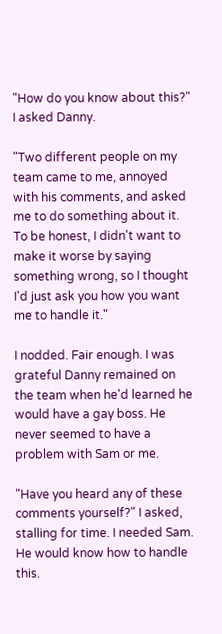"How do you know about this?" I asked Danny.

"Two different people on my team came to me, annoyed with his comments, and asked me to do something about it. To be honest, I didn't want to make it worse by saying something wrong, so I thought I'd just ask you how you want me to handle it."

I nodded. Fair enough. I was grateful Danny remained on the team when he'd learned he would have a gay boss. He never seemed to have a problem with Sam or me.

"Have you heard any of these comments yourself?" I asked, stalling for time. I needed Sam. He would know how to handle this.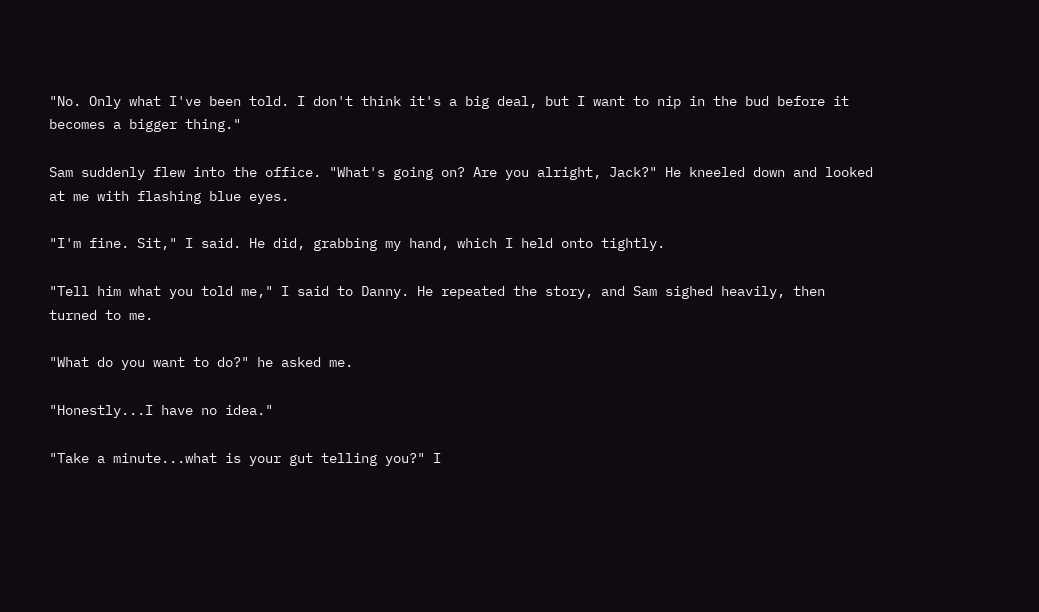"No. Only what I've been told. I don't think it's a big deal, but I want to nip in the bud before it becomes a bigger thing."

Sam suddenly flew into the office. "What's going on? Are you alright, Jack?" He kneeled down and looked at me with flashing blue eyes.

"I'm fine. Sit," I said. He did, grabbing my hand, which I held onto tightly.

"Tell him what you told me," I said to Danny. He repeated the story, and Sam sighed heavily, then turned to me.

"What do you want to do?" he asked me.

"Honestly...I have no idea."

"Take a minute...what is your gut telling you?" I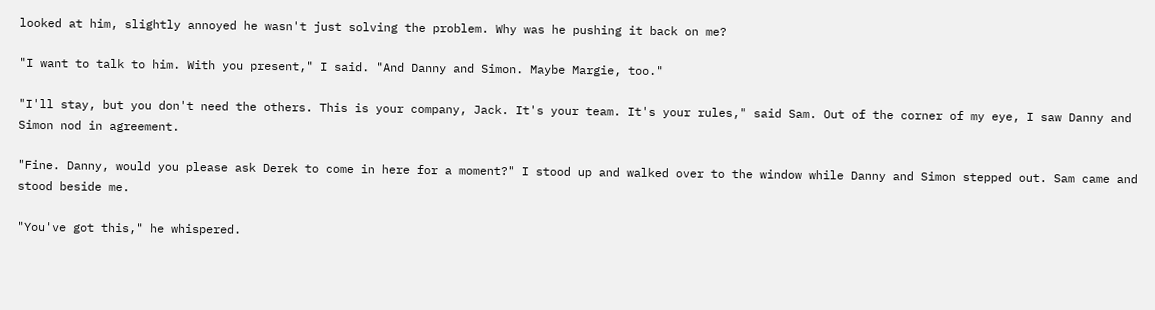looked at him, slightly annoyed he wasn't just solving the problem. Why was he pushing it back on me?

"I want to talk to him. With you present," I said. "And Danny and Simon. Maybe Margie, too."

"I'll stay, but you don't need the others. This is your company, Jack. It's your team. It's your rules," said Sam. Out of the corner of my eye, I saw Danny and Simon nod in agreement.

"Fine. Danny, would you please ask Derek to come in here for a moment?" I stood up and walked over to the window while Danny and Simon stepped out. Sam came and stood beside me.

"You've got this," he whispered.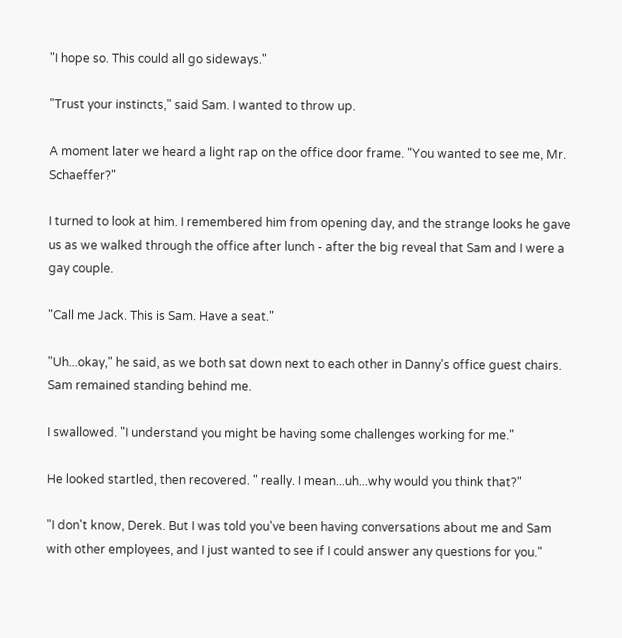"I hope so. This could all go sideways."

"Trust your instincts," said Sam. I wanted to throw up.

A moment later we heard a light rap on the office door frame. "You wanted to see me, Mr. Schaeffer?"

I turned to look at him. I remembered him from opening day, and the strange looks he gave us as we walked through the office after lunch - after the big reveal that Sam and I were a gay couple.

"Call me Jack. This is Sam. Have a seat."

"Uh...okay," he said, as we both sat down next to each other in Danny's office guest chairs. Sam remained standing behind me.

I swallowed. "I understand you might be having some challenges working for me."

He looked startled, then recovered. " really. I mean...uh...why would you think that?"

"I don't know, Derek. But I was told you've been having conversations about me and Sam with other employees, and I just wanted to see if I could answer any questions for you."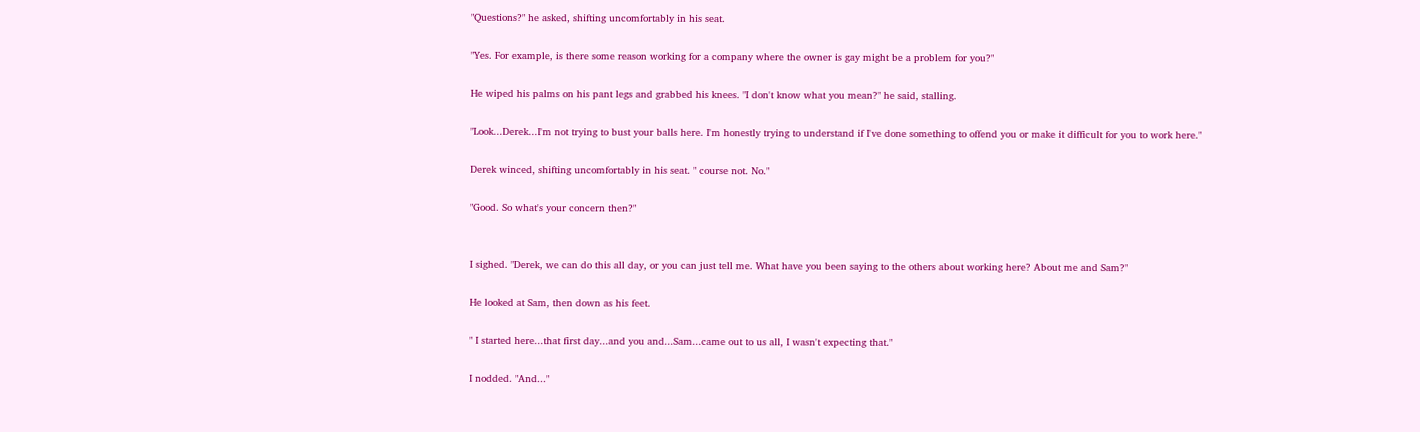"Questions?" he asked, shifting uncomfortably in his seat.

"Yes. For example, is there some reason working for a company where the owner is gay might be a problem for you?"

He wiped his palms on his pant legs and grabbed his knees. "I don't know what you mean?" he said, stalling.

"Look...Derek...I'm not trying to bust your balls here. I'm honestly trying to understand if I've done something to offend you or make it difficult for you to work here."

Derek winced, shifting uncomfortably in his seat. " course not. No."

"Good. So what's your concern then?"


I sighed. "Derek, we can do this all day, or you can just tell me. What have you been saying to the others about working here? About me and Sam?"

He looked at Sam, then down as his feet.

" I started here...that first day...and you and...Sam...came out to us all, I wasn't expecting that."

I nodded. "And..."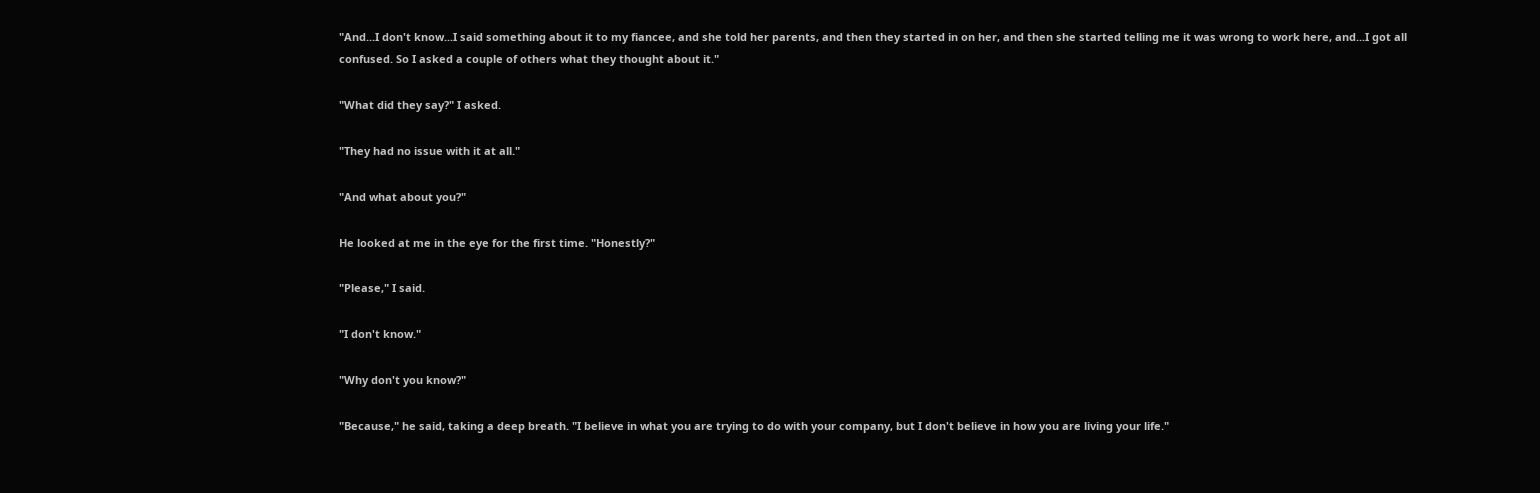"And...I don't know...I said something about it to my fiancee, and she told her parents, and then they started in on her, and then she started telling me it was wrong to work here, and...I got all confused. So I asked a couple of others what they thought about it."

"What did they say?" I asked.

"They had no issue with it at all."

"And what about you?"

He looked at me in the eye for the first time. "Honestly?"

"Please," I said.

"I don't know."

"Why don't you know?"

"Because," he said, taking a deep breath. "I believe in what you are trying to do with your company, but I don't believe in how you are living your life."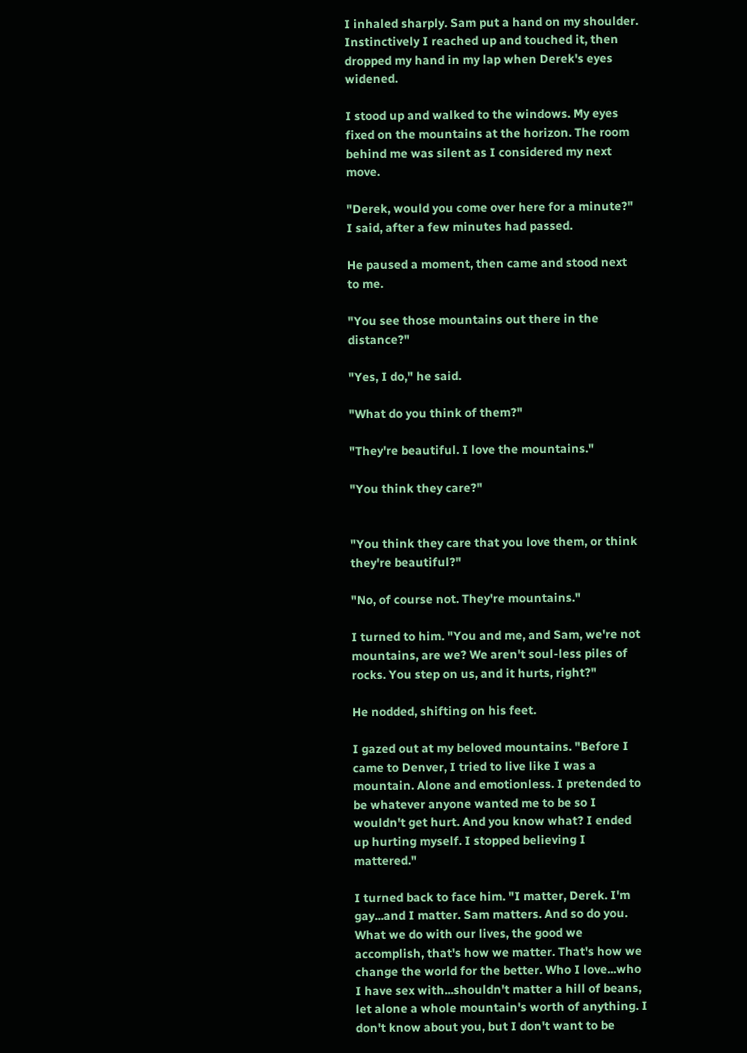I inhaled sharply. Sam put a hand on my shoulder. Instinctively I reached up and touched it, then dropped my hand in my lap when Derek's eyes widened.

I stood up and walked to the windows. My eyes fixed on the mountains at the horizon. The room behind me was silent as I considered my next move.

"Derek, would you come over here for a minute?" I said, after a few minutes had passed.

He paused a moment, then came and stood next to me.

"You see those mountains out there in the distance?"

"Yes, I do," he said.

"What do you think of them?"

"They're beautiful. I love the mountains."

"You think they care?"


"You think they care that you love them, or think they're beautiful?"

"No, of course not. They're mountains."

I turned to him. "You and me, and Sam, we're not mountains, are we? We aren't soul-less piles of rocks. You step on us, and it hurts, right?"

He nodded, shifting on his feet.

I gazed out at my beloved mountains. "Before I came to Denver, I tried to live like I was a mountain. Alone and emotionless. I pretended to be whatever anyone wanted me to be so I wouldn't get hurt. And you know what? I ended up hurting myself. I stopped believing I mattered."

I turned back to face him. "I matter, Derek. I'm gay...and I matter. Sam matters. And so do you. What we do with our lives, the good we accomplish, that's how we matter. That's how we change the world for the better. Who I love...who I have sex with...shouldn't matter a hill of beans, let alone a whole mountain's worth of anything. I don't know about you, but I don't want to be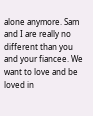alone anymore. Sam and I are really no different than you and your fiancee. We want to love and be loved in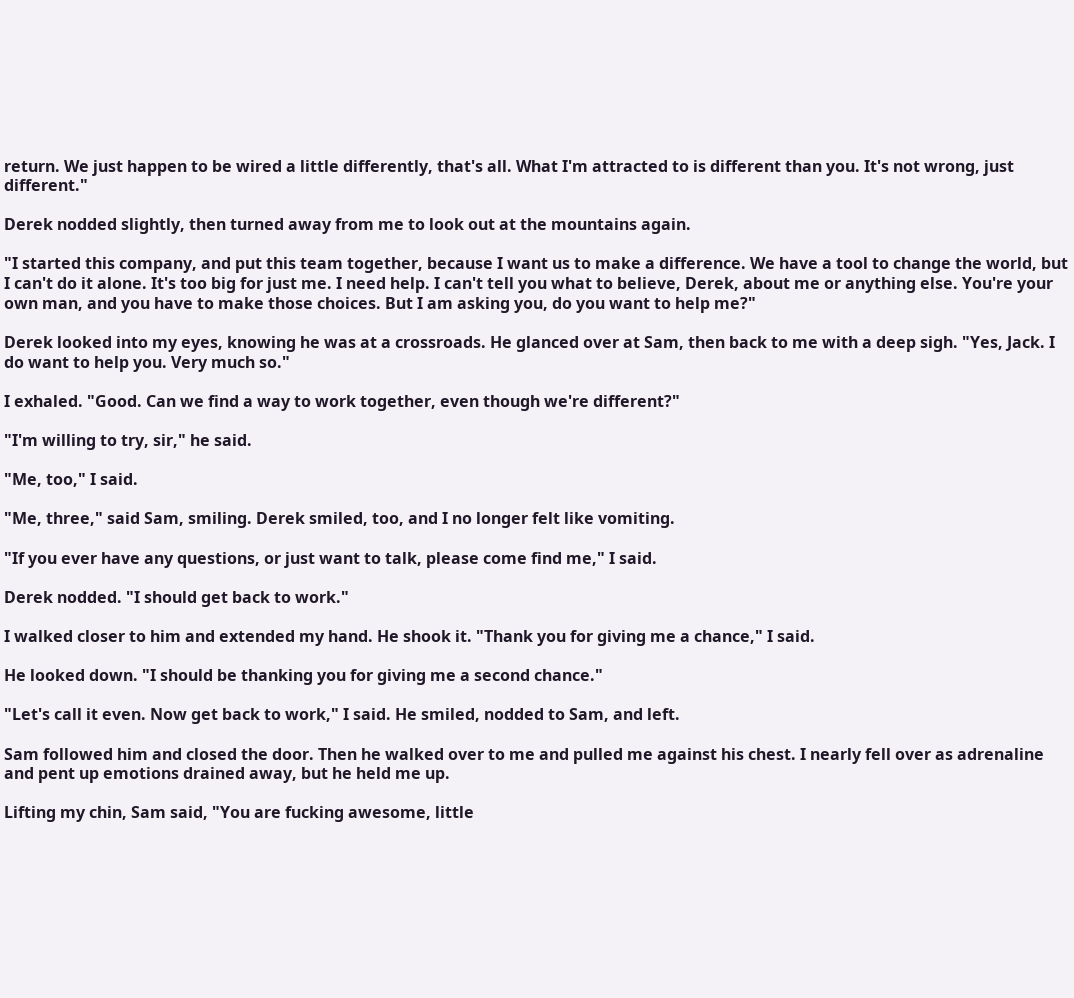return. We just happen to be wired a little differently, that's all. What I'm attracted to is different than you. It's not wrong, just different."

Derek nodded slightly, then turned away from me to look out at the mountains again.

"I started this company, and put this team together, because I want us to make a difference. We have a tool to change the world, but I can't do it alone. It's too big for just me. I need help. I can't tell you what to believe, Derek, about me or anything else. You're your own man, and you have to make those choices. But I am asking you, do you want to help me?"

Derek looked into my eyes, knowing he was at a crossroads. He glanced over at Sam, then back to me with a deep sigh. "Yes, Jack. I do want to help you. Very much so."

I exhaled. "Good. Can we find a way to work together, even though we're different?"

"I'm willing to try, sir," he said.

"Me, too," I said.

"Me, three," said Sam, smiling. Derek smiled, too, and I no longer felt like vomiting.

"If you ever have any questions, or just want to talk, please come find me," I said.

Derek nodded. "I should get back to work."

I walked closer to him and extended my hand. He shook it. "Thank you for giving me a chance," I said.

He looked down. "I should be thanking you for giving me a second chance."

"Let's call it even. Now get back to work," I said. He smiled, nodded to Sam, and left.

Sam followed him and closed the door. Then he walked over to me and pulled me against his chest. I nearly fell over as adrenaline and pent up emotions drained away, but he held me up.

Lifting my chin, Sam said, "You are fucking awesome, little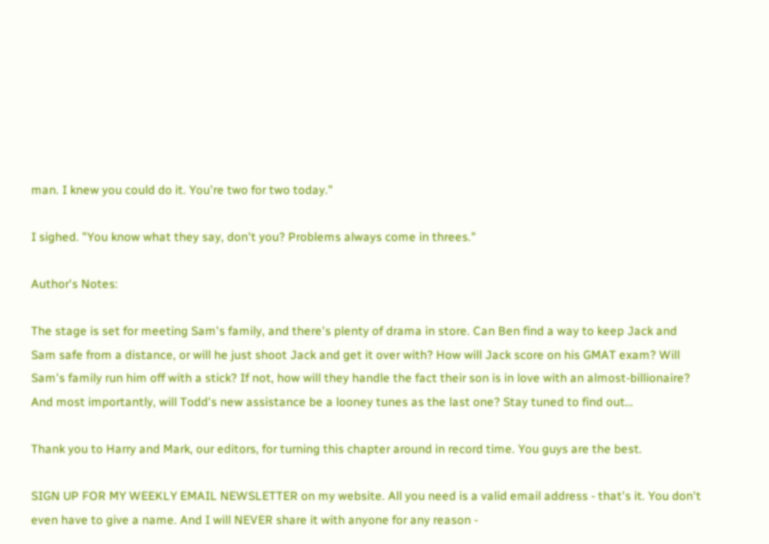man. I knew you could do it. You're two for two today."

I sighed. "You know what they say, don't you? Problems always come in threes."

Author's Notes:

The stage is set for meeting Sam's family, and there's plenty of drama in store. Can Ben find a way to keep Jack and Sam safe from a distance, or will he just shoot Jack and get it over with? How will Jack score on his GMAT exam? Will Sam's family run him off with a stick? If not, how will they handle the fact their son is in love with an almost-billionaire? And most importantly, will Todd's new assistance be a looney tunes as the last one? Stay tuned to find out…

Thank you to Harry and Mark, our editors, for turning this chapter around in record time. You guys are the best.

SIGN UP FOR MY WEEKLY EMAIL NEWSLETTER on my website. All you need is a valid email address - that's it. You don't even have to give a name. And I will NEVER share it with anyone for any reason -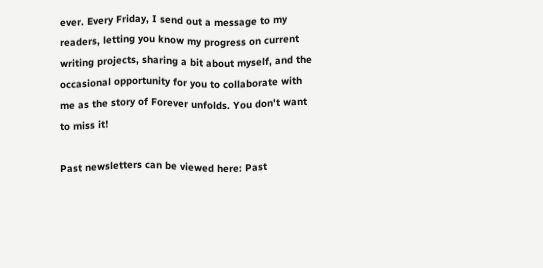ever. Every Friday, I send out a message to my readers, letting you know my progress on current writing projects, sharing a bit about myself, and the occasional opportunity for you to collaborate with me as the story of Forever unfolds. You don't want to miss it!

Past newsletters can be viewed here: Past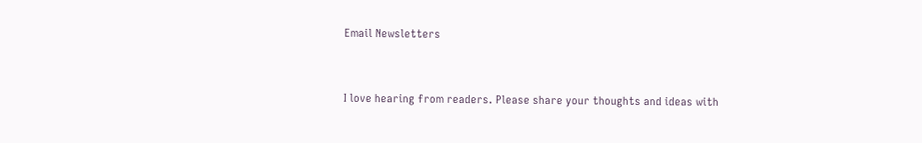Email Newsletters


I love hearing from readers. Please share your thoughts and ideas with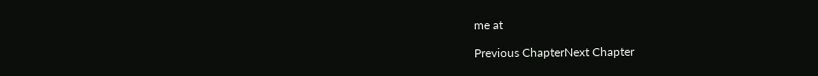me at

Previous ChapterNext Chapter